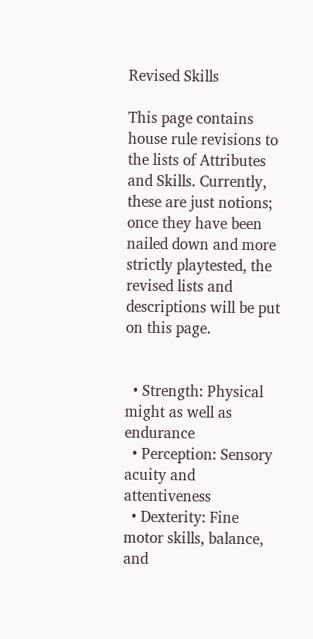Revised Skills

This page contains house rule revisions to the lists of Attributes and Skills. Currently, these are just notions; once they have been nailed down and more strictly playtested, the revised lists and descriptions will be put on this page.


  • Strength: Physical might as well as endurance
  • Perception: Sensory acuity and attentiveness
  • Dexterity: Fine motor skills, balance, and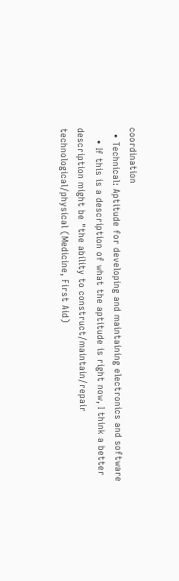coordination
  • Technical: Aptitude for developing and maintaining electronics and software
    • If this is a description of what the aptitude is right now, I think a better description might be "the ability to construct/maintain/repair technological/physical (Medicine, First Aid)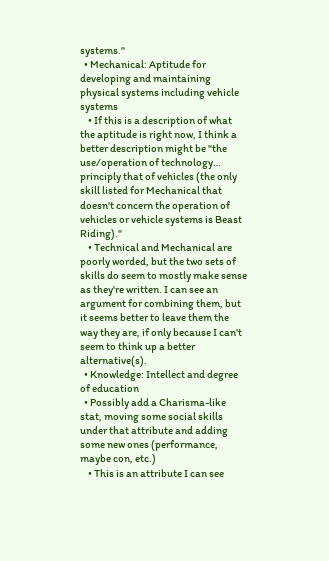systems."
  • Mechanical: Aptitude for developing and maintaining physical systems including vehicle systems
    • If this is a description of what the aptitude is right now, I think a better description might be "the use/operation of technology… principly that of vehicles (the only skill listed for Mechanical that doesn't concern the operation of vehicles or vehicle systems is Beast Riding)."
    • Technical and Mechanical are poorly worded, but the two sets of skills do seem to mostly make sense as they're written. I can see an argument for combining them, but it seems better to leave them the way they are, if only because I can't seem to think up a better alternative(s).
  • Knowledge: Intellect and degree of education
  • Possibly add a Charisma-like stat, moving some social skills under that attribute and adding some new ones (performance, maybe con, etc.)
    • This is an attribute I can see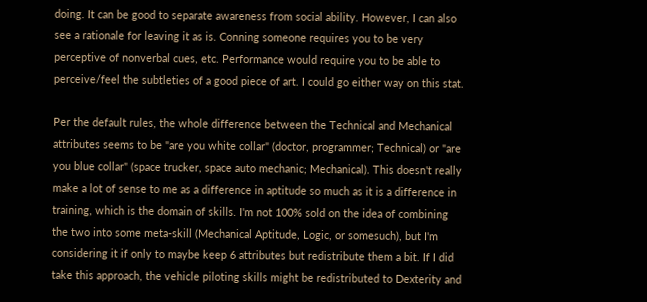doing. It can be good to separate awareness from social ability. However, I can also see a rationale for leaving it as is. Conning someone requires you to be very perceptive of nonverbal cues, etc. Performance would require you to be able to perceive/feel the subtleties of a good piece of art. I could go either way on this stat.

Per the default rules, the whole difference between the Technical and Mechanical attributes seems to be "are you white collar" (doctor, programmer; Technical) or "are you blue collar" (space trucker, space auto mechanic; Mechanical). This doesn't really make a lot of sense to me as a difference in aptitude so much as it is a difference in training, which is the domain of skills. I'm not 100% sold on the idea of combining the two into some meta-skill (Mechanical Aptitude, Logic, or somesuch), but I'm considering it if only to maybe keep 6 attributes but redistribute them a bit. If I did take this approach, the vehicle piloting skills might be redistributed to Dexterity and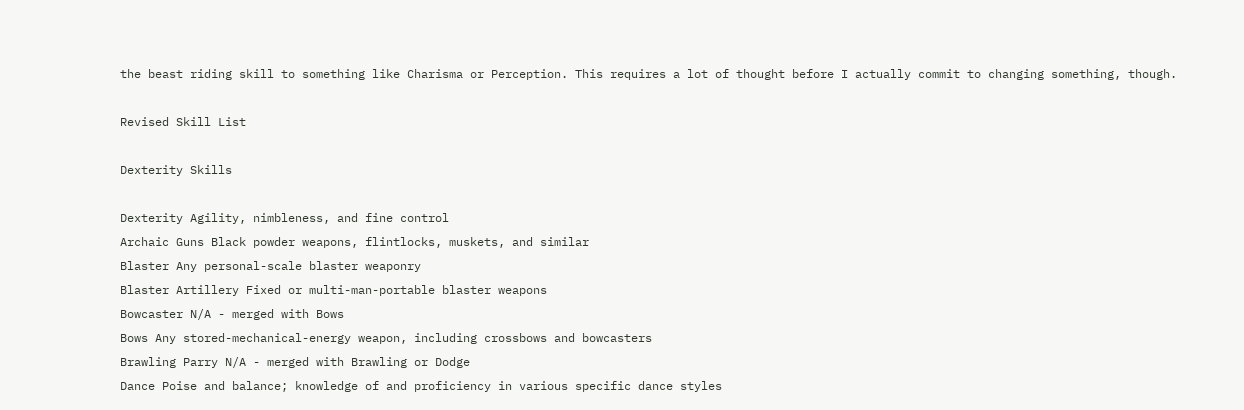the beast riding skill to something like Charisma or Perception. This requires a lot of thought before I actually commit to changing something, though.

Revised Skill List

Dexterity Skills

Dexterity Agility, nimbleness, and fine control
Archaic Guns Black powder weapons, flintlocks, muskets, and similar
Blaster Any personal-scale blaster weaponry
Blaster Artillery Fixed or multi-man-portable blaster weapons
Bowcaster N/A - merged with Bows
Bows Any stored-mechanical-energy weapon, including crossbows and bowcasters
Brawling Parry N/A - merged with Brawling or Dodge
Dance Poise and balance; knowledge of and proficiency in various specific dance styles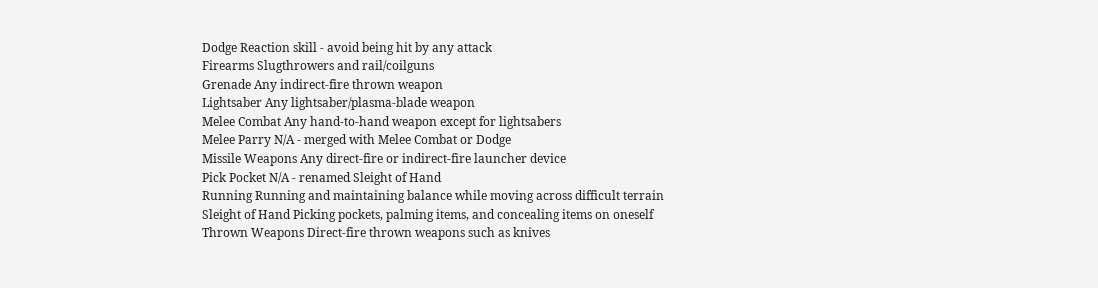Dodge Reaction skill - avoid being hit by any attack
Firearms Slugthrowers and rail/coilguns
Grenade Any indirect-fire thrown weapon
Lightsaber Any lightsaber/plasma-blade weapon
Melee Combat Any hand-to-hand weapon except for lightsabers
Melee Parry N/A - merged with Melee Combat or Dodge
Missile Weapons Any direct-fire or indirect-fire launcher device
Pick Pocket N/A - renamed Sleight of Hand
Running Running and maintaining balance while moving across difficult terrain
Sleight of Hand Picking pockets, palming items, and concealing items on oneself
Thrown Weapons Direct-fire thrown weapons such as knives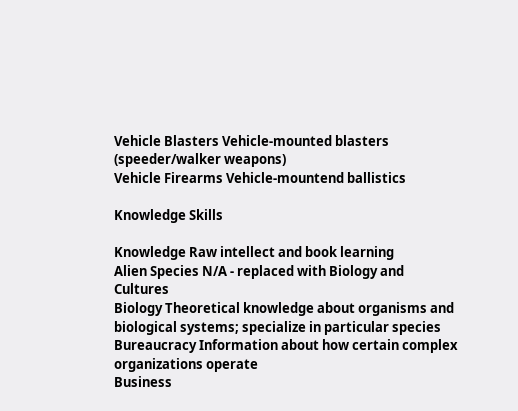Vehicle Blasters Vehicle-mounted blasters (speeder/walker weapons)
Vehicle Firearms Vehicle-mountend ballistics

Knowledge Skills

Knowledge Raw intellect and book learning
Alien Species N/A - replaced with Biology and Cultures
Biology Theoretical knowledge about organisms and biological systems; specialize in particular species
Bureaucracy Information about how certain complex organizations operate
Business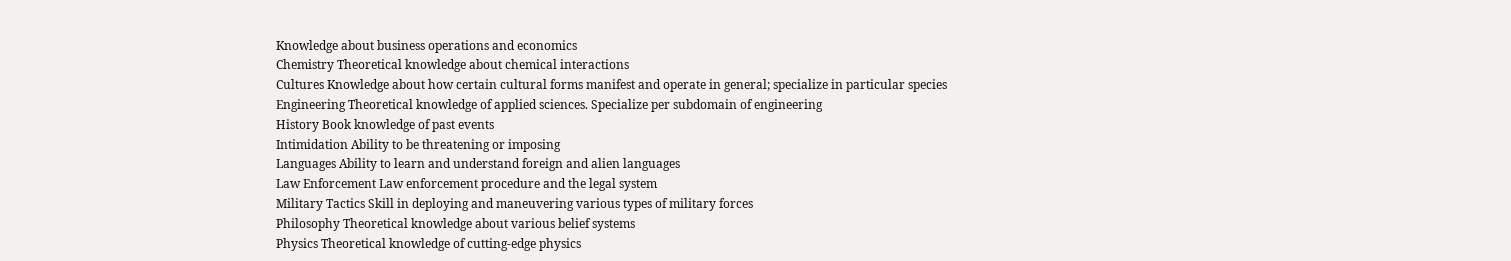Knowledge about business operations and economics
Chemistry Theoretical knowledge about chemical interactions
Cultures Knowledge about how certain cultural forms manifest and operate in general; specialize in particular species
Engineering Theoretical knowledge of applied sciences. Specialize per subdomain of engineering
History Book knowledge of past events
Intimidation Ability to be threatening or imposing
Languages Ability to learn and understand foreign and alien languages
Law Enforcement Law enforcement procedure and the legal system
Military Tactics Skill in deploying and maneuvering various types of military forces
Philosophy Theoretical knowledge about various belief systems
Physics Theoretical knowledge of cutting-edge physics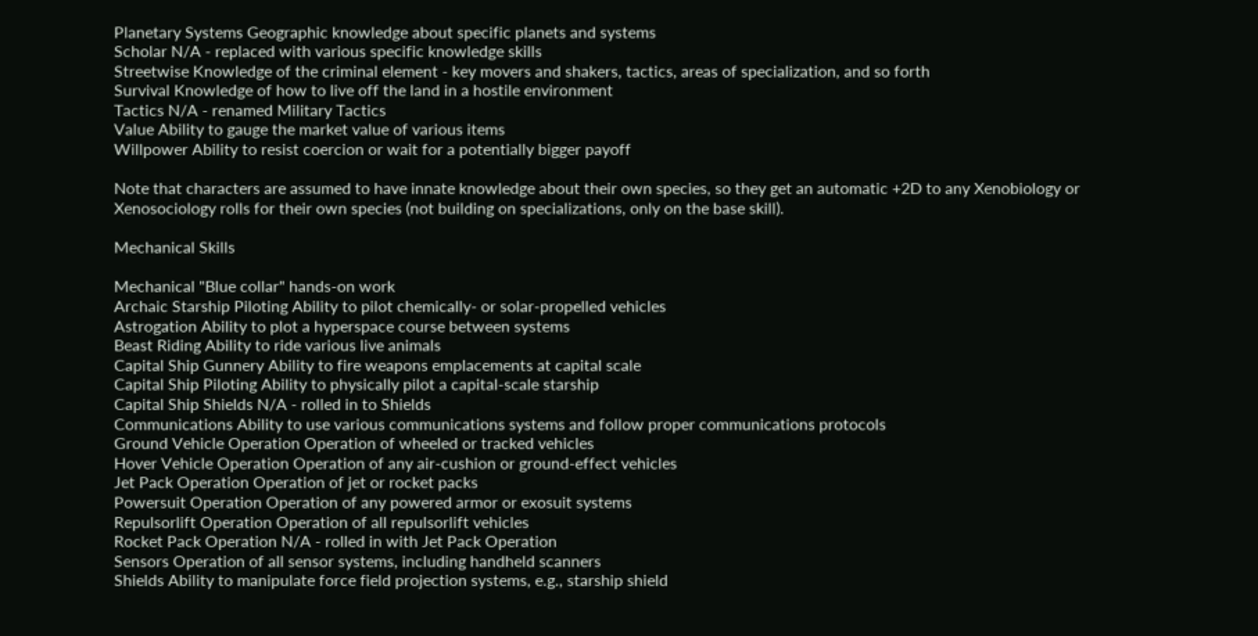Planetary Systems Geographic knowledge about specific planets and systems
Scholar N/A - replaced with various specific knowledge skills
Streetwise Knowledge of the criminal element - key movers and shakers, tactics, areas of specialization, and so forth
Survival Knowledge of how to live off the land in a hostile environment
Tactics N/A - renamed Military Tactics
Value Ability to gauge the market value of various items
Willpower Ability to resist coercion or wait for a potentially bigger payoff

Note that characters are assumed to have innate knowledge about their own species, so they get an automatic +2D to any Xenobiology or Xenosociology rolls for their own species (not building on specializations, only on the base skill).

Mechanical Skills

Mechanical "Blue collar" hands-on work
Archaic Starship Piloting Ability to pilot chemically- or solar-propelled vehicles
Astrogation Ability to plot a hyperspace course between systems
Beast Riding Ability to ride various live animals
Capital Ship Gunnery Ability to fire weapons emplacements at capital scale
Capital Ship Piloting Ability to physically pilot a capital-scale starship
Capital Ship Shields N/A - rolled in to Shields
Communications Ability to use various communications systems and follow proper communications protocols
Ground Vehicle Operation Operation of wheeled or tracked vehicles
Hover Vehicle Operation Operation of any air-cushion or ground-effect vehicles
Jet Pack Operation Operation of jet or rocket packs
Powersuit Operation Operation of any powered armor or exosuit systems
Repulsorlift Operation Operation of all repulsorlift vehicles
Rocket Pack Operation N/A - rolled in with Jet Pack Operation
Sensors Operation of all sensor systems, including handheld scanners
Shields Ability to manipulate force field projection systems, e.g., starship shield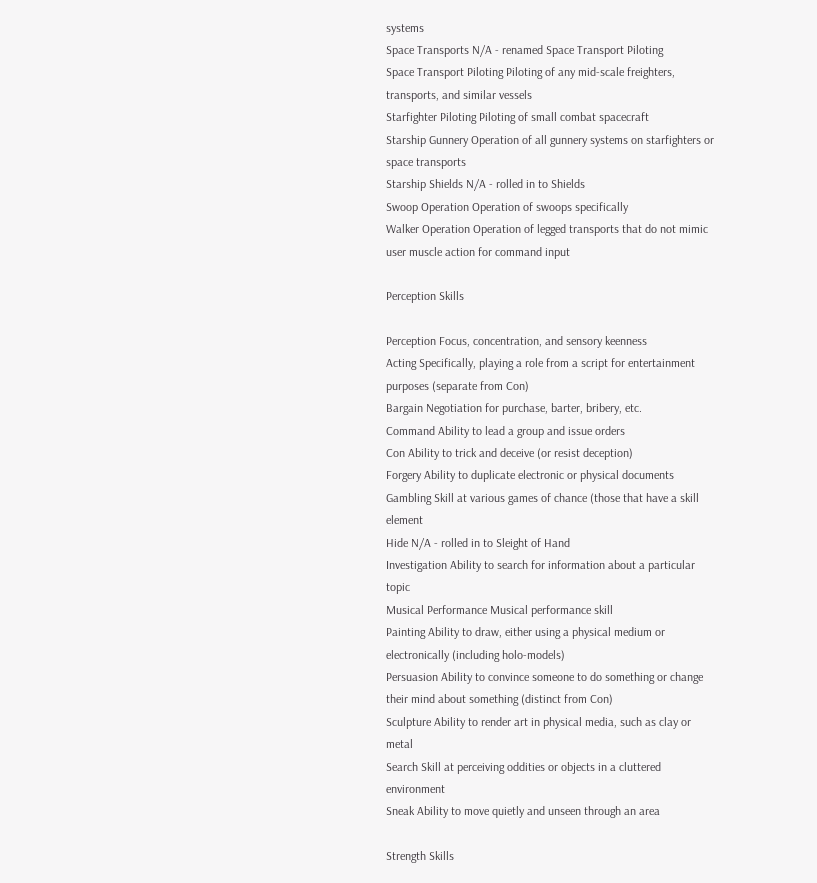systems
Space Transports N/A - renamed Space Transport Piloting
Space Transport Piloting Piloting of any mid-scale freighters, transports, and similar vessels
Starfighter Piloting Piloting of small combat spacecraft
Starship Gunnery Operation of all gunnery systems on starfighters or space transports
Starship Shields N/A - rolled in to Shields
Swoop Operation Operation of swoops specifically
Walker Operation Operation of legged transports that do not mimic user muscle action for command input

Perception Skills

Perception Focus, concentration, and sensory keenness
Acting Specifically, playing a role from a script for entertainment purposes (separate from Con)
Bargain Negotiation for purchase, barter, bribery, etc.
Command Ability to lead a group and issue orders
Con Ability to trick and deceive (or resist deception)
Forgery Ability to duplicate electronic or physical documents
Gambling Skill at various games of chance (those that have a skill element
Hide N/A - rolled in to Sleight of Hand
Investigation Ability to search for information about a particular topic
Musical Performance Musical performance skill
Painting Ability to draw, either using a physical medium or electronically (including holo-models)
Persuasion Ability to convince someone to do something or change their mind about something (distinct from Con)
Sculpture Ability to render art in physical media, such as clay or metal
Search Skill at perceiving oddities or objects in a cluttered environment
Sneak Ability to move quietly and unseen through an area

Strength Skills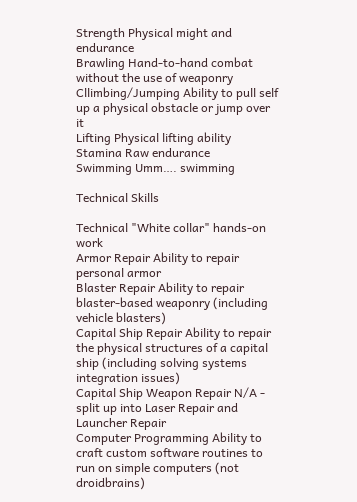Strength Physical might and endurance
Brawling Hand-to-hand combat without the use of weaponry
Cllimbing/Jumping Ability to pull self up a physical obstacle or jump over it
Lifting Physical lifting ability
Stamina Raw endurance
Swimming Umm…. swimming

Technical Skills

Technical "White collar" hands-on work
Armor Repair Ability to repair personal armor
Blaster Repair Ability to repair blaster-based weaponry (including vehicle blasters)
Capital Ship Repair Ability to repair the physical structures of a capital ship (including solving systems integration issues)
Capital Ship Weapon Repair N/A - split up into Laser Repair and Launcher Repair
Computer Programming Ability to craft custom software routines to run on simple computers (not droidbrains)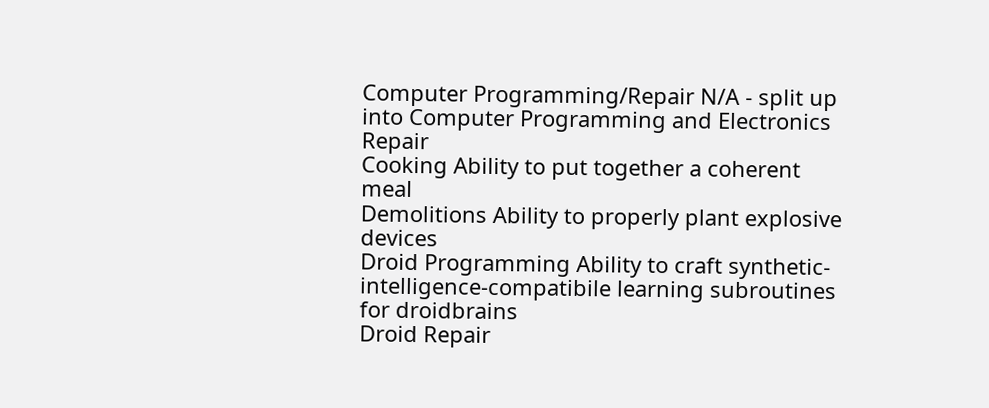Computer Programming/Repair N/A - split up into Computer Programming and Electronics Repair
Cooking Ability to put together a coherent meal
Demolitions Ability to properly plant explosive devices
Droid Programming Ability to craft synthetic-intelligence-compatibile learning subroutines for droidbrains
Droid Repair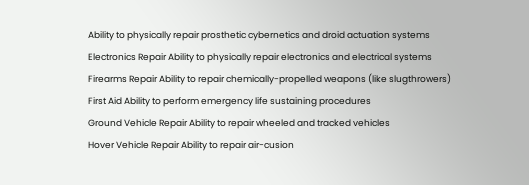Ability to physically repair prosthetic cybernetics and droid actuation systems
Electronics Repair Ability to physically repair electronics and electrical systems
Firearms Repair Ability to repair chemically-propelled weapons (like slugthrowers)
First Aid Ability to perform emergency life sustaining procedures
Ground Vehicle Repair Ability to repair wheeled and tracked vehicles
Hover Vehicle Repair Ability to repair air-cusion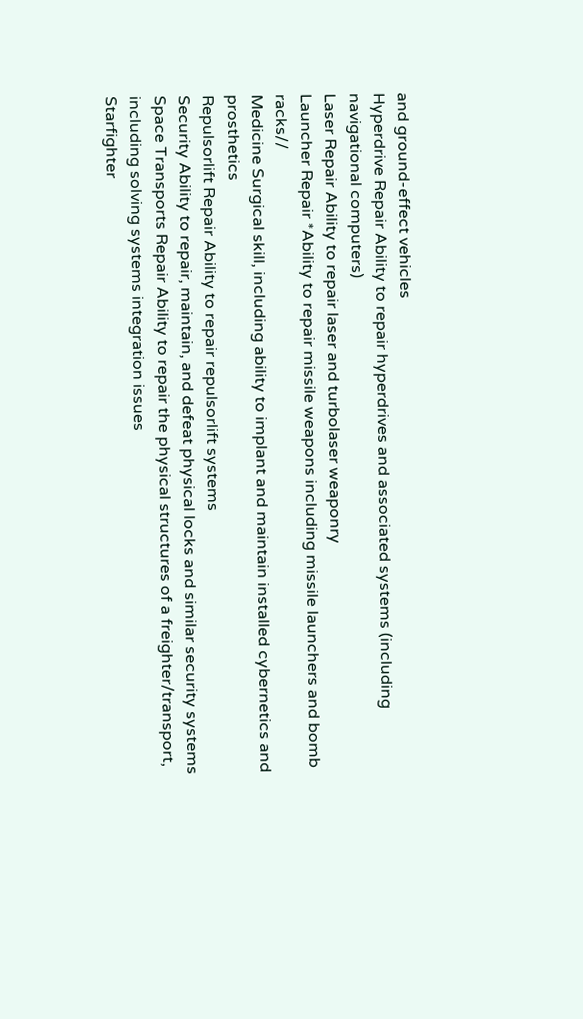and ground-effect vehicles
Hyperdrive Repair Ability to repair hyperdrives and associated systems (including navigational computers)
Laser Repair Ability to repair laser and turbolaser weaponry
Launcher Repair *Ability to repair missile weapons including missile launchers and bomb racks//
Medicine Surgical skill, including ability to implant and maintain installed cybernetics and prosthetics
Repulsorlift Repair Ability to repair repulsorlift systems
Security Ability to repair, maintain, and defeat physical locks and similar security systems
Space Transports Repair Ability to repair the physical structures of a freighter/transport, including solving systems integration issues
Starfighter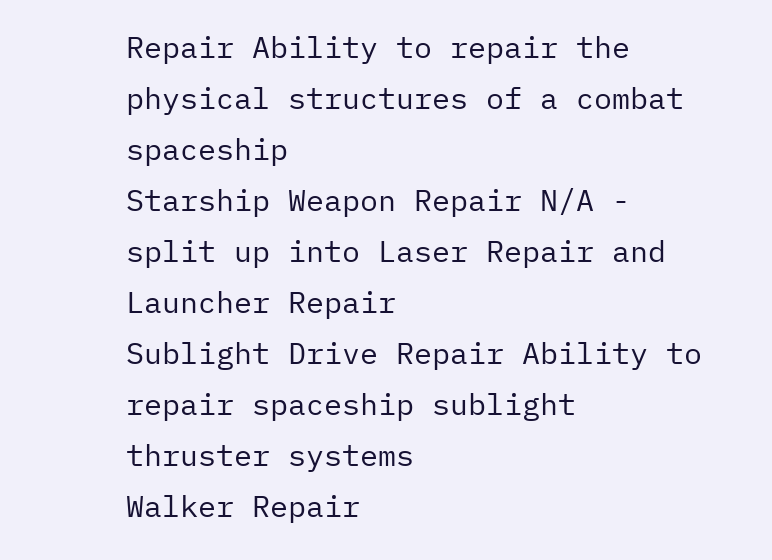Repair Ability to repair the physical structures of a combat spaceship
Starship Weapon Repair N/A - split up into Laser Repair and Launcher Repair
Sublight Drive Repair Ability to repair spaceship sublight thruster systems
Walker Repair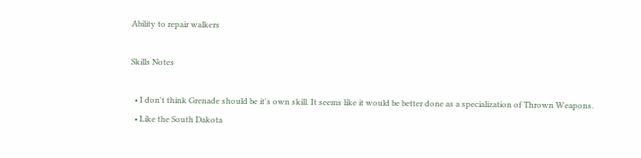Ability to repair walkers

Skills Notes

  • I don't think Grenade should be it's own skill. It seems like it would be better done as a specialization of Thrown Weapons.
  • Like the South Dakota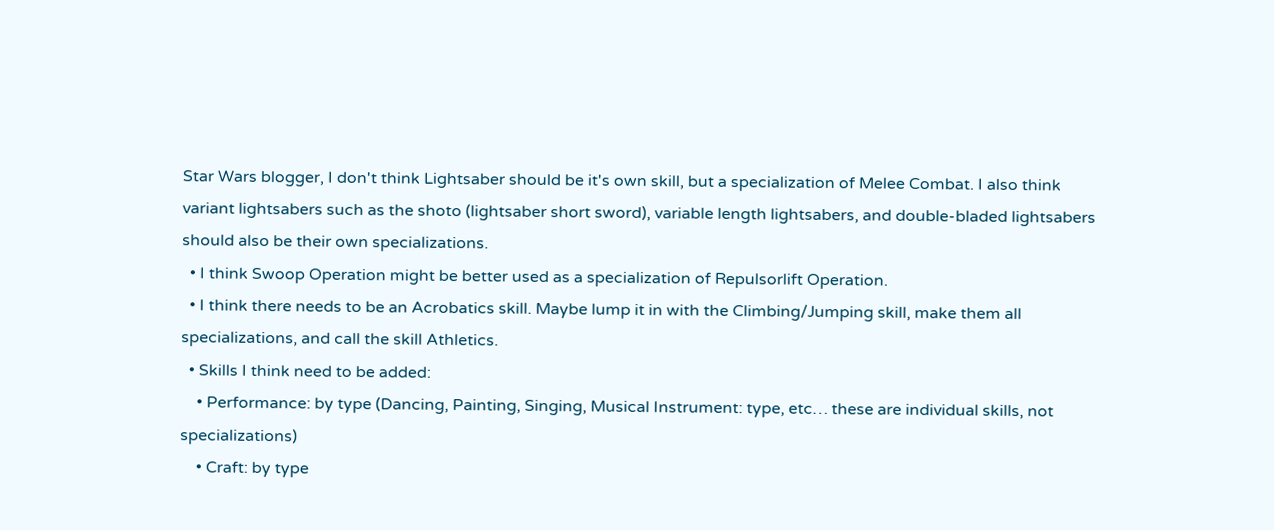Star Wars blogger, I don't think Lightsaber should be it's own skill, but a specialization of Melee Combat. I also think variant lightsabers such as the shoto (lightsaber short sword), variable length lightsabers, and double-bladed lightsabers should also be their own specializations.
  • I think Swoop Operation might be better used as a specialization of Repulsorlift Operation.
  • I think there needs to be an Acrobatics skill. Maybe lump it in with the Climbing/Jumping skill, make them all specializations, and call the skill Athletics.
  • Skills I think need to be added:
    • Performance: by type (Dancing, Painting, Singing, Musical Instrument: type, etc… these are individual skills, not specializations)
    • Craft: by type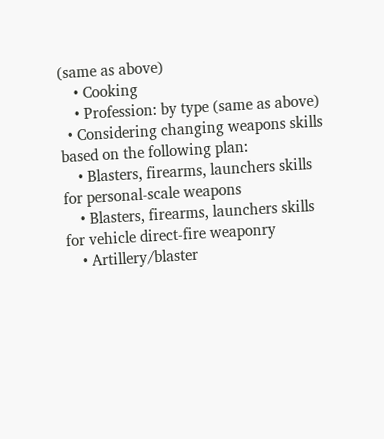(same as above)
    • Cooking
    • Profession: by type (same as above)
  • Considering changing weapons skills based on the following plan:
    • Blasters, firearms, launchers skills for personal-scale weapons
    • Blasters, firearms, launchers skills for vehicle direct-fire weaponry
    • Artillery/blaster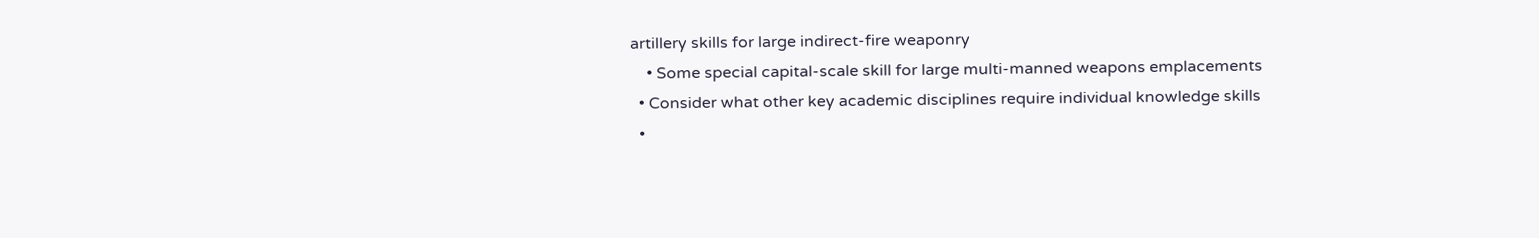artillery skills for large indirect-fire weaponry
    • Some special capital-scale skill for large multi-manned weapons emplacements
  • Consider what other key academic disciplines require individual knowledge skills
  •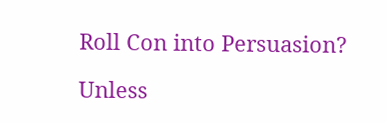Roll Con into Persuasion?

Unless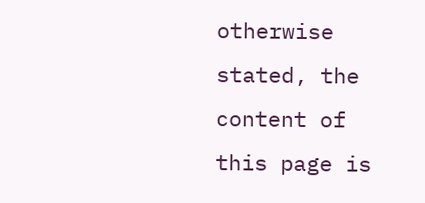otherwise stated, the content of this page is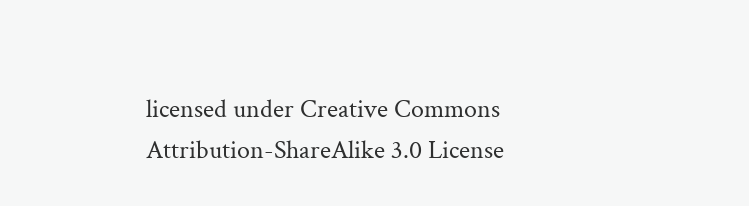licensed under Creative Commons Attribution-ShareAlike 3.0 License